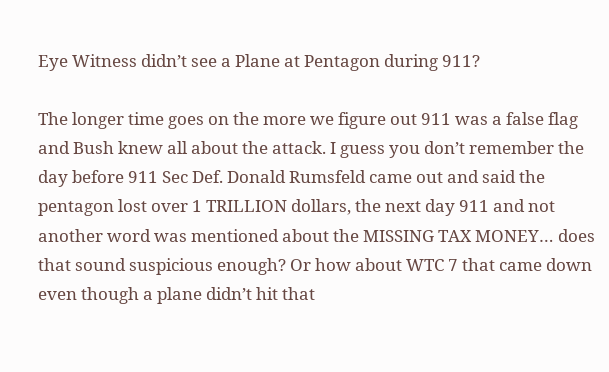Eye Witness didn’t see a Plane at Pentagon during 911?

The longer time goes on the more we figure out 911 was a false flag and Bush knew all about the attack. I guess you don’t remember the day before 911 Sec Def. Donald Rumsfeld came out and said the pentagon lost over 1 TRILLION dollars, the next day 911 and not another word was mentioned about the MISSING TAX MONEY… does that sound suspicious enough? Or how about WTC 7 that came down even though a plane didn’t hit that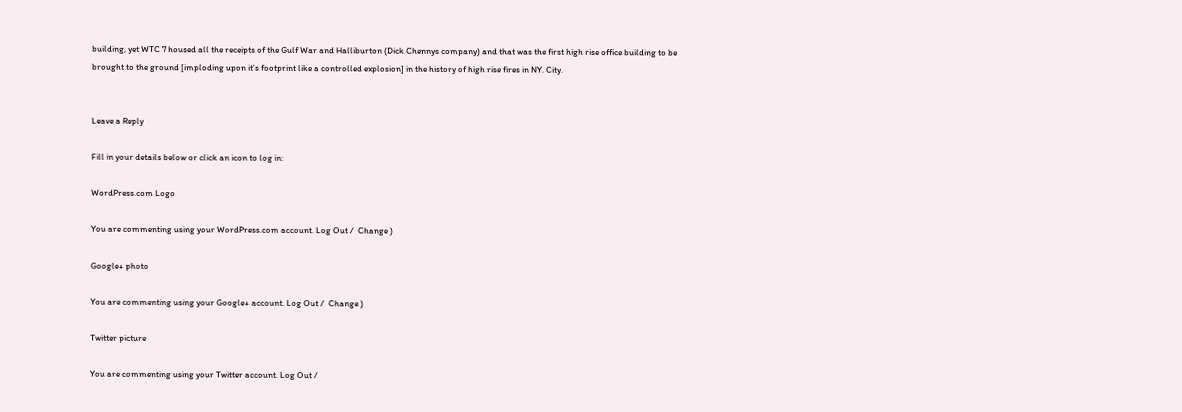building, yet WTC 7 housed all the receipts of the Gulf War and Halliburton (Dick Chennys company) and that was the first high rise office building to be brought to the ground [imploding upon it’s footprint like a controlled explosion] in the history of high rise fires in NY. City.


Leave a Reply

Fill in your details below or click an icon to log in:

WordPress.com Logo

You are commenting using your WordPress.com account. Log Out /  Change )

Google+ photo

You are commenting using your Google+ account. Log Out /  Change )

Twitter picture

You are commenting using your Twitter account. Log Out /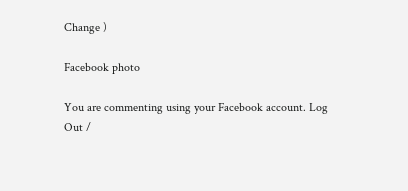Change )

Facebook photo

You are commenting using your Facebook account. Log Out /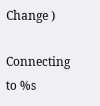Change )

Connecting to %s